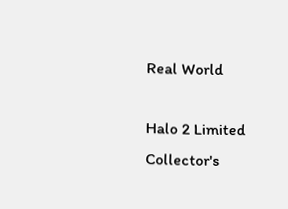Real World

Halo 2 Limited Collector's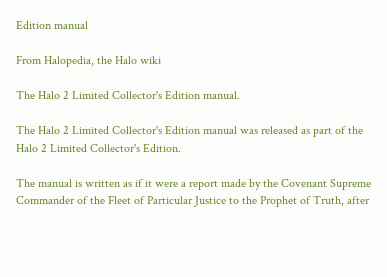Edition manual

From Halopedia, the Halo wiki

The Halo 2 Limited Collector's Edition manual.

The Halo 2 Limited Collector's Edition manual was released as part of the Halo 2 Limited Collector's Edition.

The manual is written as if it were a report made by the Covenant Supreme Commander of the Fleet of Particular Justice to the Prophet of Truth, after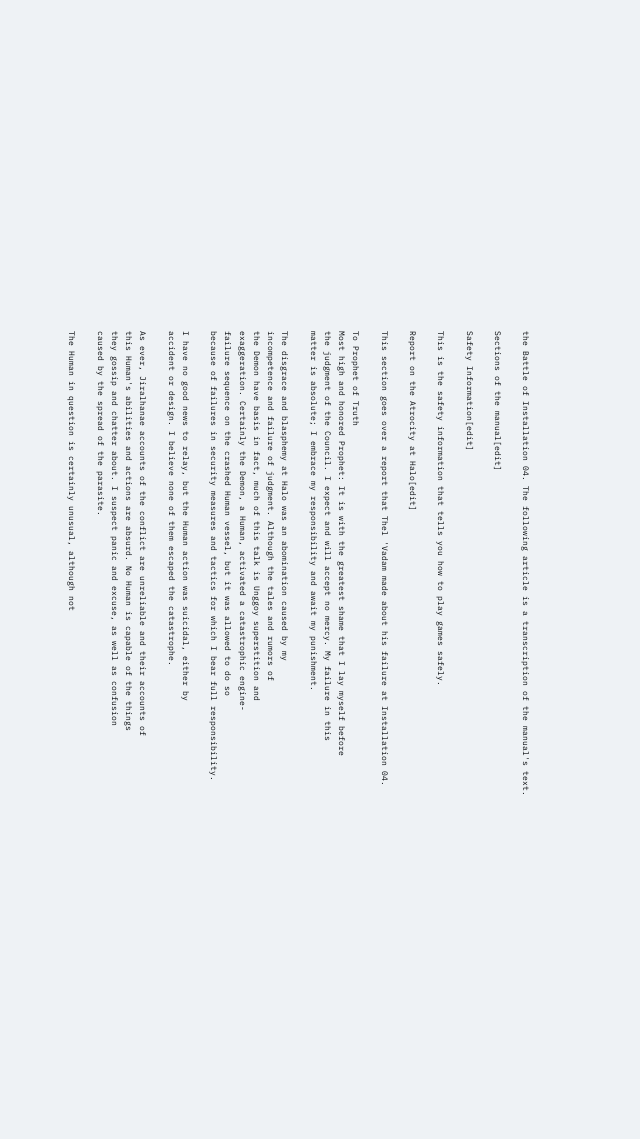the Battle of Installation 04. The following article is a transcription of the manual's text.

Sections of the manual[edit]

Safety Information[edit]

This is the safety information that tells you how to play games safely.

Report on the Atrocity at Halo[edit]

This section goes over a report that Thel 'Vadam made about his failure at Installation 04.

To Prophet of Truth
Most high and honored Prophet: It is with the greatest shame that I lay myself before
the judgment of the Council. I expect and will accept no mercy. My failure in this
matter is absolute; I embrace my responsibility and await my punishment.

The disgrace and blasphemy at Halo was an abomination caused by my
incompetence and failure of judgment. Although the tales and rumors of
the Demon have basis in fact, much of this talk is Unggoy superstition and
exaggeration. Certainly the Demon, a Human, activated a catastrophic engine-
failure sequence on the crashed Human vessel, but it was allowed to do so
because of failures in security measures and tactics for which I bear full responsibility.

I have no good news to relay, but the Human action was suicidal, either by
accident or design. I believe none of them escaped the catastrophe.

As ever, Jiralhanae accounts of the conflict are unreliable and their accounts of
this Human's abilities and actions are absurd. No Human is capable of the things
they gossip and chatter about. I suspect panic and excuse, as well as confusion
caused by the spread of the parasite.

The Human in question is certainly unusual, although not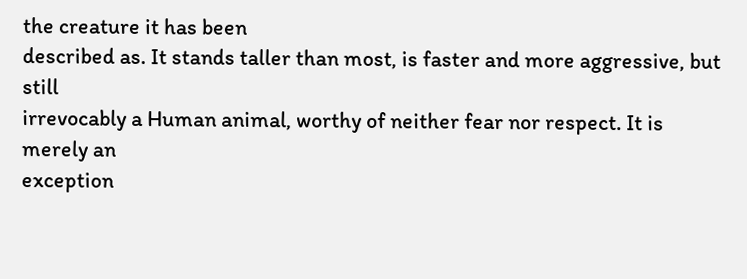the creature it has been
described as. It stands taller than most, is faster and more aggressive, but still
irrevocably a Human animal, worthy of neither fear nor respect. It is merely an
exception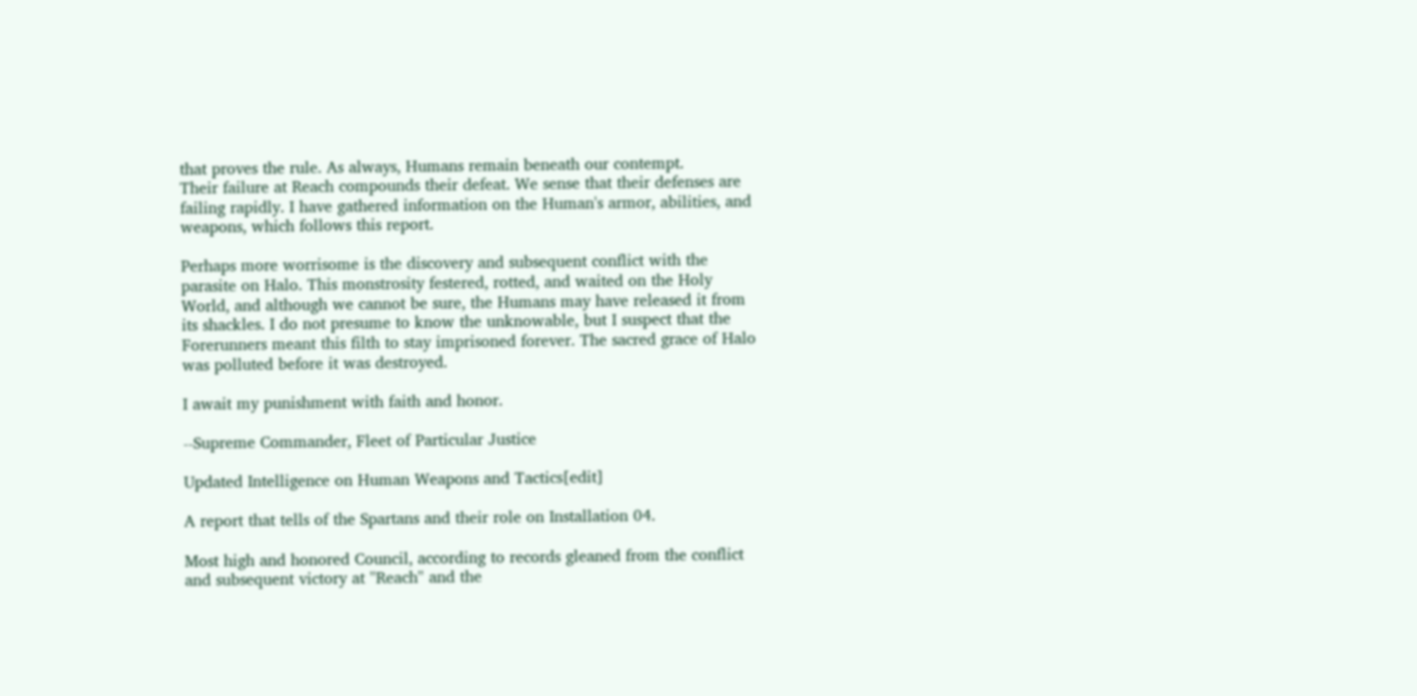that proves the rule. As always, Humans remain beneath our contempt.
Their failure at Reach compounds their defeat. We sense that their defenses are
failing rapidly. I have gathered information on the Human's armor, abilities, and
weapons, which follows this report.

Perhaps more worrisome is the discovery and subsequent conflict with the
parasite on Halo. This monstrosity festered, rotted, and waited on the Holy
World, and although we cannot be sure, the Humans may have released it from
its shackles. I do not presume to know the unknowable, but I suspect that the
Forerunners meant this filth to stay imprisoned forever. The sacred grace of Halo
was polluted before it was destroyed.

I await my punishment with faith and honor.

--Supreme Commander, Fleet of Particular Justice

Updated Intelligence on Human Weapons and Tactics[edit]

A report that tells of the Spartans and their role on Installation 04.

Most high and honored Council, according to records gleaned from the conflict
and subsequent victory at ''Reach'' and the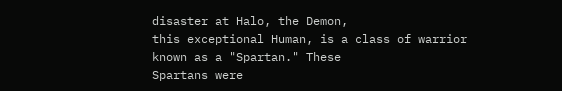disaster at Halo, the Demon,
this exceptional Human, is a class of warrior known as a "Spartan." These
Spartans were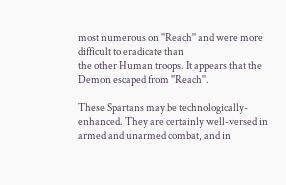most numerous on ''Reach'' and were more difficult to eradicate than
the other Human troops. It appears that the Demon escaped from ''Reach''.

These Spartans may be technologically-enhanced. They are certainly well-versed in
armed and unarmed combat, and in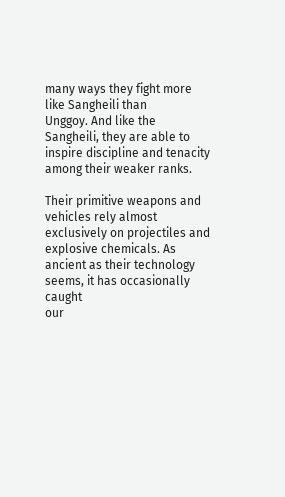many ways they fight more like Sangheili than
Unggoy. And like the Sangheili, they are able to inspire discipline and tenacity
among their weaker ranks.

Their primitive weapons and vehicles rely almost exclusively on projectiles and
explosive chemicals. As ancient as their technology seems, it has occasionally caught
our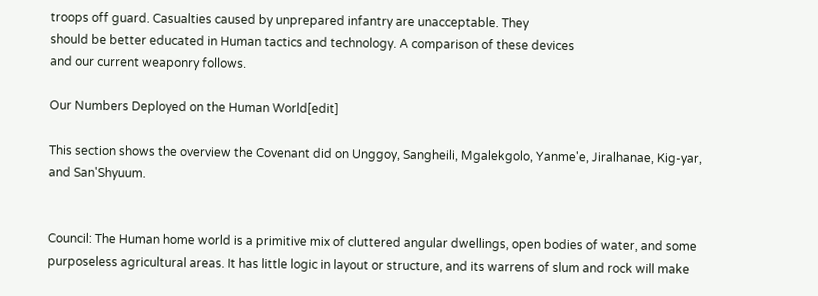troops off guard. Casualties caused by unprepared infantry are unacceptable. They
should be better educated in Human tactics and technology. A comparison of these devices
and our current weaponry follows.

Our Numbers Deployed on the Human World[edit]

This section shows the overview the Covenant did on Unggoy, Sangheili, Mgalekgolo, Yanme'e, Jiralhanae, Kig-yar, and San'Shyuum.


Council: The Human home world is a primitive mix of cluttered angular dwellings, open bodies of water, and some purposeless agricultural areas. It has little logic in layout or structure, and its warrens of slum and rock will make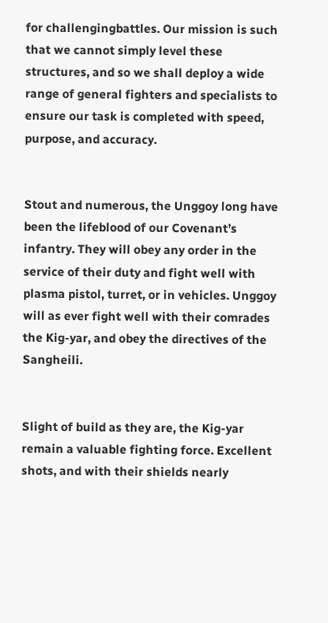for challengingbattles. Our mission is such that we cannot simply level these structures, and so we shall deploy a wide range of general fighters and specialists to ensure our task is completed with speed, purpose, and accuracy.


Stout and numerous, the Unggoy long have been the lifeblood of our Covenant’s infantry. They will obey any order in the service of their duty and fight well with plasma pistol, turret, or in vehicles. Unggoy will as ever fight well with their comrades the Kig-yar, and obey the directives of the Sangheili.


Slight of build as they are, the Kig-yar remain a valuable fighting force. Excellent shots, and with their shields nearly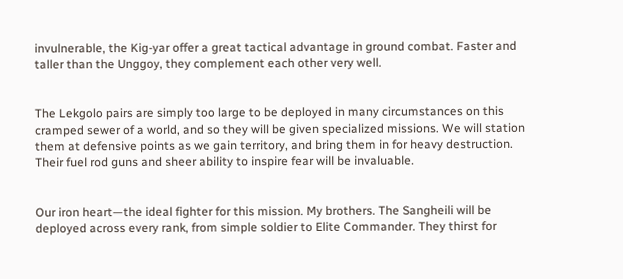invulnerable, the Kig-yar offer a great tactical advantage in ground combat. Faster and taller than the Unggoy, they complement each other very well.


The Lekgolo pairs are simply too large to be deployed in many circumstances on this cramped sewer of a world, and so they will be given specialized missions. We will station them at defensive points as we gain territory, and bring them in for heavy destruction. Their fuel rod guns and sheer ability to inspire fear will be invaluable.


Our iron heart—the ideal fighter for this mission. My brothers. The Sangheili will be deployed across every rank, from simple soldier to Elite Commander. They thirst for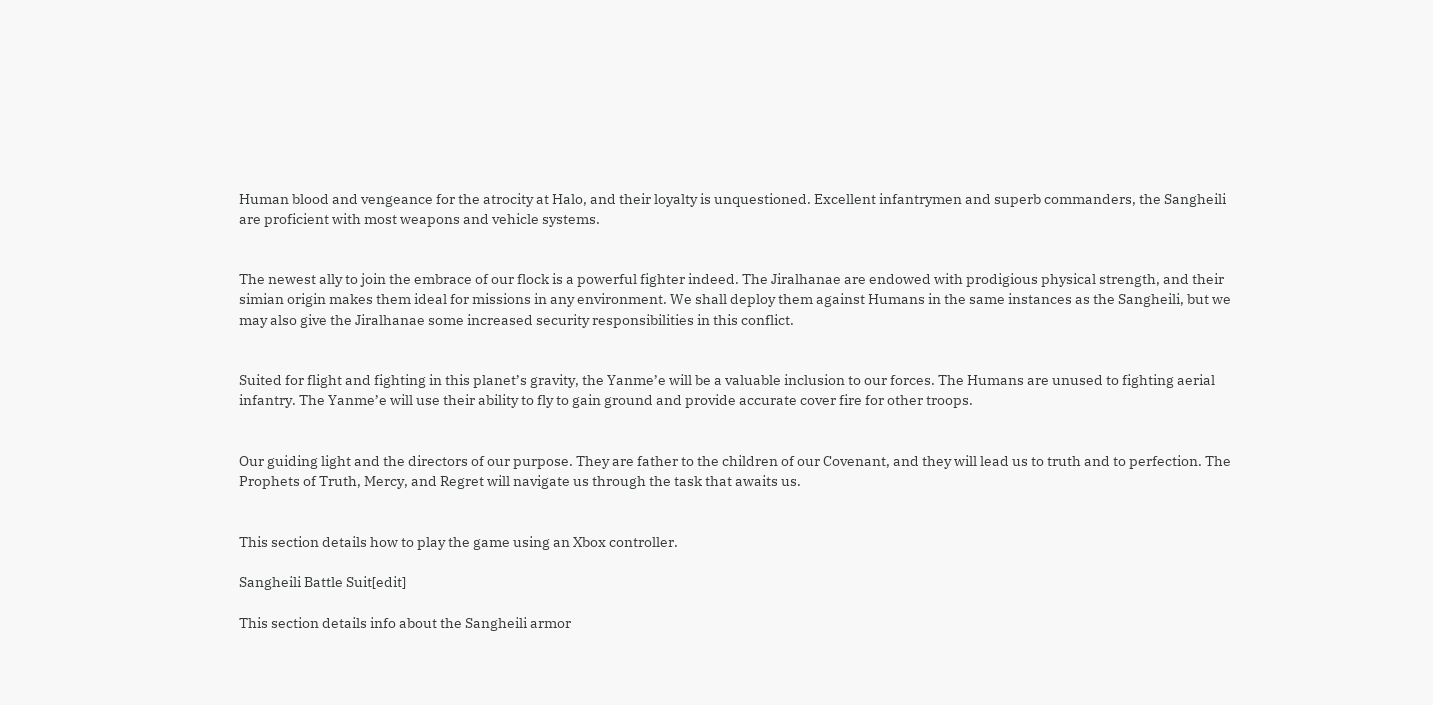Human blood and vengeance for the atrocity at Halo, and their loyalty is unquestioned. Excellent infantrymen and superb commanders, the Sangheili are proficient with most weapons and vehicle systems.


The newest ally to join the embrace of our flock is a powerful fighter indeed. The Jiralhanae are endowed with prodigious physical strength, and their simian origin makes them ideal for missions in any environment. We shall deploy them against Humans in the same instances as the Sangheili, but we may also give the Jiralhanae some increased security responsibilities in this conflict.


Suited for flight and fighting in this planet’s gravity, the Yanme’e will be a valuable inclusion to our forces. The Humans are unused to fighting aerial infantry. The Yanme’e will use their ability to fly to gain ground and provide accurate cover fire for other troops.


Our guiding light and the directors of our purpose. They are father to the children of our Covenant, and they will lead us to truth and to perfection. The Prophets of Truth, Mercy, and Regret will navigate us through the task that awaits us.


This section details how to play the game using an Xbox controller.

Sangheili Battle Suit[edit]

This section details info about the Sangheili armor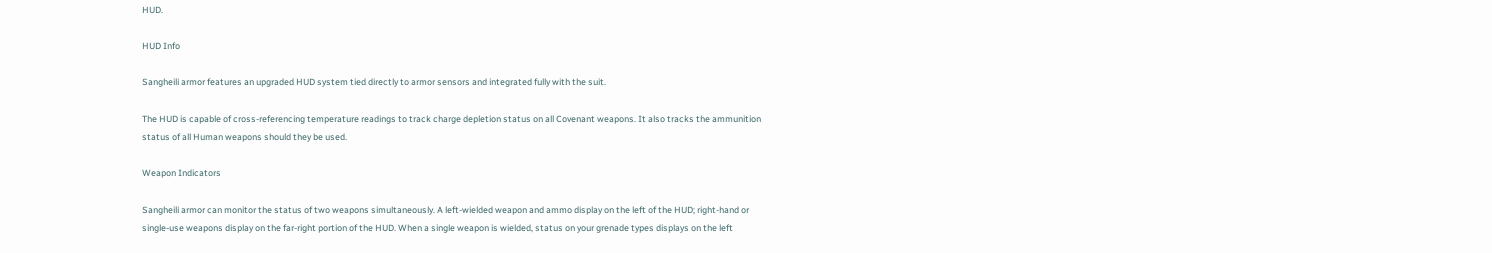HUD.

HUD Info

Sangheili armor features an upgraded HUD system tied directly to armor sensors and integrated fully with the suit.

The HUD is capable of cross-referencing temperature readings to track charge depletion status on all Covenant weapons. It also tracks the ammunition status of all Human weapons should they be used.

Weapon Indicators

Sangheili armor can monitor the status of two weapons simultaneously. A left-wielded weapon and ammo display on the left of the HUD; right-hand or single-use weapons display on the far-right portion of the HUD. When a single weapon is wielded, status on your grenade types displays on the left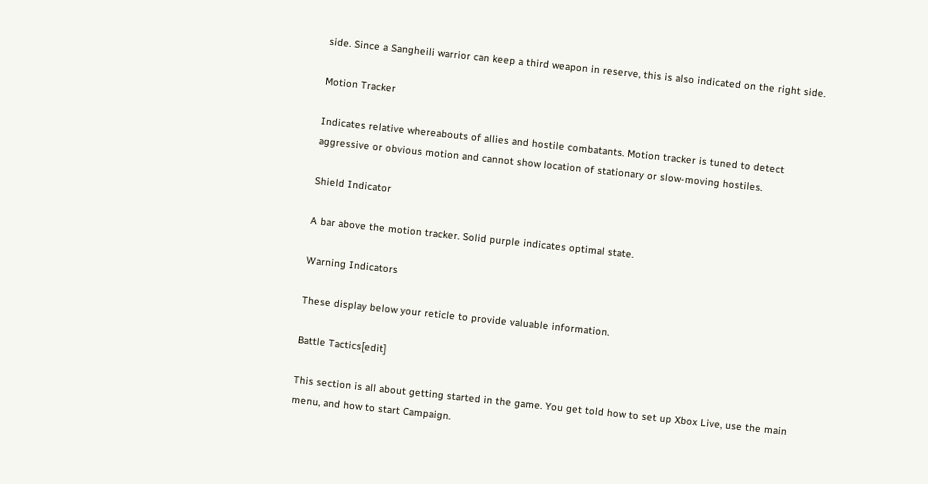side. Since a Sangheili warrior can keep a third weapon in reserve, this is also indicated on the right side.

Motion Tracker

Indicates relative whereabouts of allies and hostile combatants. Motion tracker is tuned to detect aggressive or obvious motion and cannot show location of stationary or slow-moving hostiles.

Shield Indicator

A bar above the motion tracker. Solid purple indicates optimal state.

Warning Indicators

These display below your reticle to provide valuable information.

Battle Tactics[edit]

This section is all about getting started in the game. You get told how to set up Xbox Live, use the main menu, and how to start Campaign.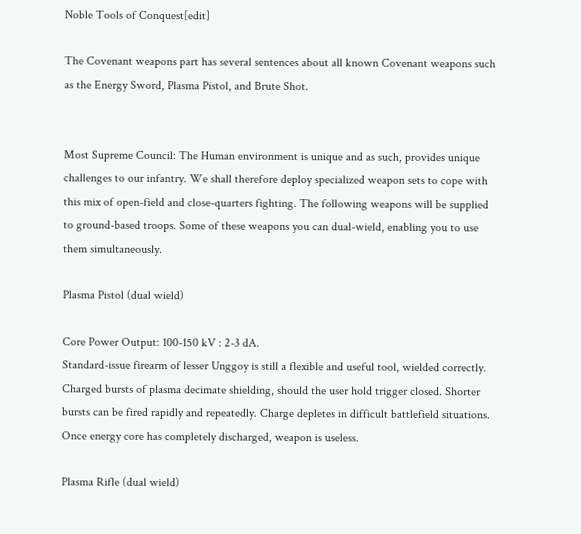Noble Tools of Conquest[edit]

The Covenant weapons part has several sentences about all known Covenant weapons such as the Energy Sword, Plasma Pistol, and Brute Shot.


Most Supreme Council: The Human environment is unique and as such, provides unique challenges to our infantry. We shall therefore deploy specialized weapon sets to cope with this mix of open-field and close-quarters fighting. The following weapons will be supplied to ground-based troops. Some of these weapons you can dual-wield, enabling you to use them simultaneously.

Plasma Pistol (dual wield)

Core Power Output: 100-150 kV : 2-3 dA.
Standard-issue firearm of lesser Unggoy is still a flexible and useful tool, wielded correctly. Charged bursts of plasma decimate shielding, should the user hold trigger closed. Shorter bursts can be fired rapidly and repeatedly. Charge depletes in difficult battlefield situations. Once energy core has completely discharged, weapon is useless.

Plasma Rifle (dual wield)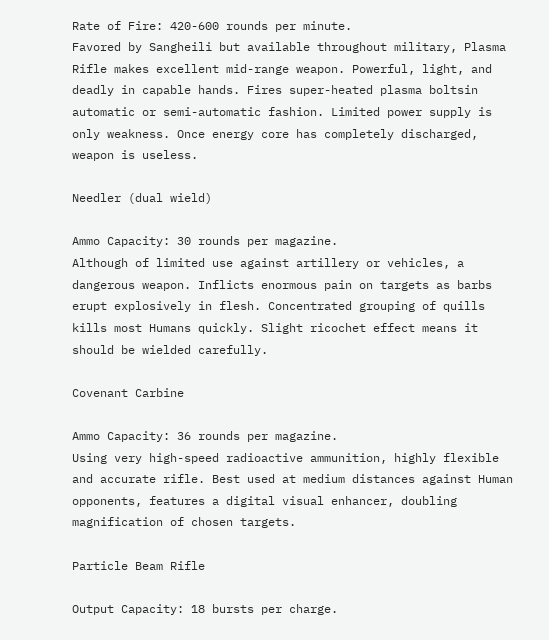Rate of Fire: 420-600 rounds per minute.
Favored by Sangheili but available throughout military, Plasma Rifle makes excellent mid-range weapon. Powerful, light, and deadly in capable hands. Fires super-heated plasma boltsin automatic or semi-automatic fashion. Limited power supply is only weakness. Once energy core has completely discharged, weapon is useless.

Needler (dual wield)

Ammo Capacity: 30 rounds per magazine.
Although of limited use against artillery or vehicles, a dangerous weapon. Inflicts enormous pain on targets as barbs erupt explosively in flesh. Concentrated grouping of quills kills most Humans quickly. Slight ricochet effect means it should be wielded carefully.

Covenant Carbine

Ammo Capacity: 36 rounds per magazine.
Using very high-speed radioactive ammunition, highly flexible and accurate rifle. Best used at medium distances against Human opponents, features a digital visual enhancer, doubling magnification of chosen targets.

Particle Beam Rifle

Output Capacity: 18 bursts per charge.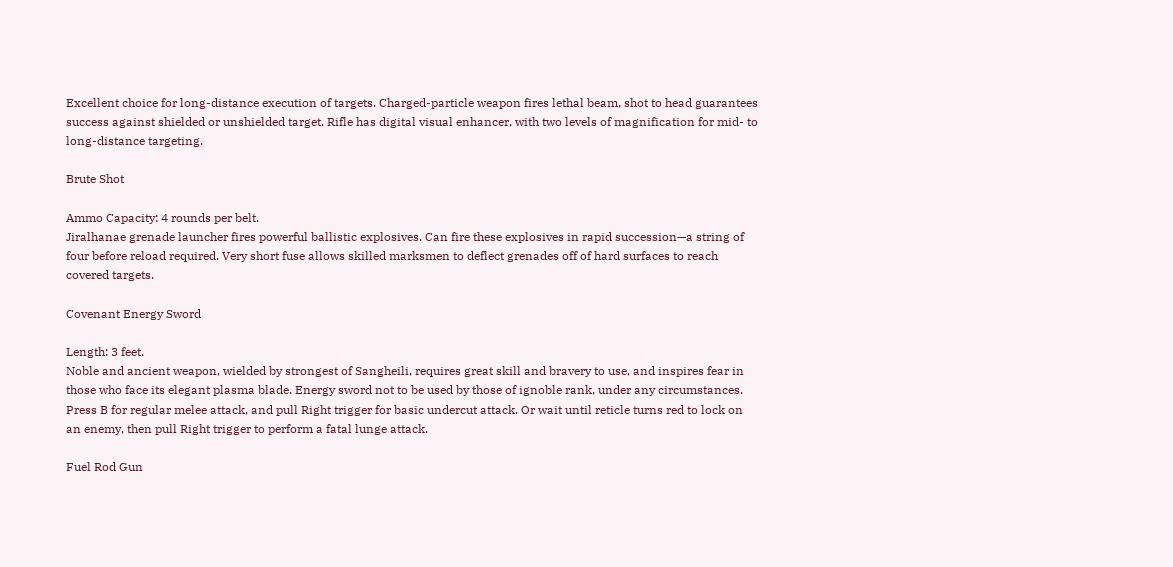Excellent choice for long-distance execution of targets. Charged-particle weapon fires lethal beam, shot to head guarantees success against shielded or unshielded target. Rifle has digital visual enhancer, with two levels of magnification for mid- to long-distance targeting.

Brute Shot

Ammo Capacity: 4 rounds per belt.
Jiralhanae grenade launcher fires powerful ballistic explosives. Can fire these explosives in rapid succession—a string of four before reload required. Very short fuse allows skilled marksmen to deflect grenades off of hard surfaces to reach covered targets.

Covenant Energy Sword

Length: 3 feet.
Noble and ancient weapon, wielded by strongest of Sangheili, requires great skill and bravery to use, and inspires fear in those who face its elegant plasma blade. Energy sword not to be used by those of ignoble rank, under any circumstances. Press B for regular melee attack, and pull Right trigger for basic undercut attack. Or wait until reticle turns red to lock on an enemy, then pull Right trigger to perform a fatal lunge attack.

Fuel Rod Gun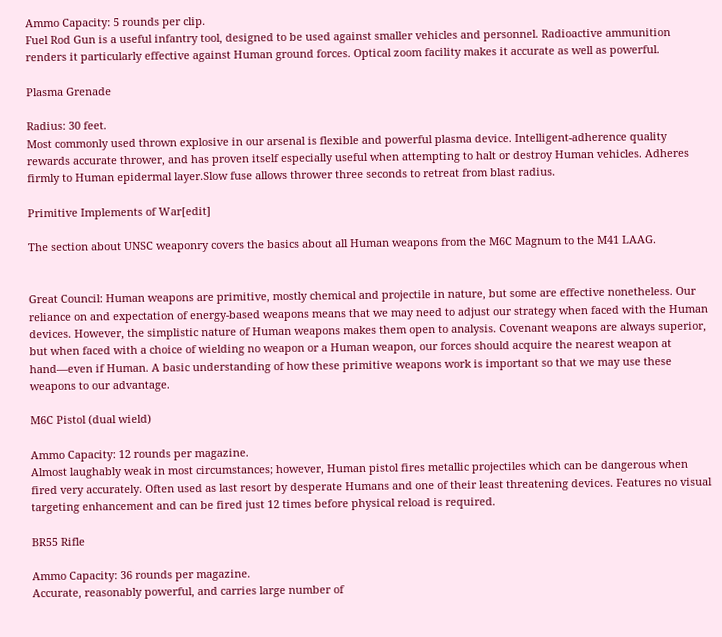Ammo Capacity: 5 rounds per clip.
Fuel Rod Gun is a useful infantry tool, designed to be used against smaller vehicles and personnel. Radioactive ammunition renders it particularly effective against Human ground forces. Optical zoom facility makes it accurate as well as powerful.

Plasma Grenade

Radius: 30 feet.
Most commonly used thrown explosive in our arsenal is flexible and powerful plasma device. Intelligent-adherence quality rewards accurate thrower, and has proven itself especially useful when attempting to halt or destroy Human vehicles. Adheres firmly to Human epidermal layer.Slow fuse allows thrower three seconds to retreat from blast radius.

Primitive Implements of War[edit]

The section about UNSC weaponry covers the basics about all Human weapons from the M6C Magnum to the M41 LAAG.


Great Council: Human weapons are primitive, mostly chemical and projectile in nature, but some are effective nonetheless. Our reliance on and expectation of energy-based weapons means that we may need to adjust our strategy when faced with the Human devices. However, the simplistic nature of Human weapons makes them open to analysis. Covenant weapons are always superior, but when faced with a choice of wielding no weapon or a Human weapon, our forces should acquire the nearest weapon at hand—even if Human. A basic understanding of how these primitive weapons work is important so that we may use these weapons to our advantage.

M6C Pistol (dual wield)

Ammo Capacity: 12 rounds per magazine.
Almost laughably weak in most circumstances; however, Human pistol fires metallic projectiles which can be dangerous when fired very accurately. Often used as last resort by desperate Humans and one of their least threatening devices. Features no visual targeting enhancement and can be fired just 12 times before physical reload is required.

BR55 Rifle

Ammo Capacity: 36 rounds per magazine.
Accurate, reasonably powerful, and carries large number of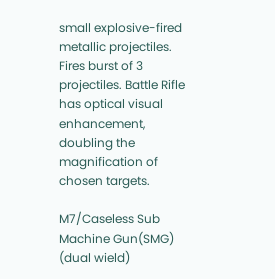small explosive-fired metallic projectiles. Fires burst of 3 projectiles. Battle Rifle has optical visual enhancement, doubling the magnification of chosen targets.

M7/Caseless Sub Machine Gun(SMG) (dual wield)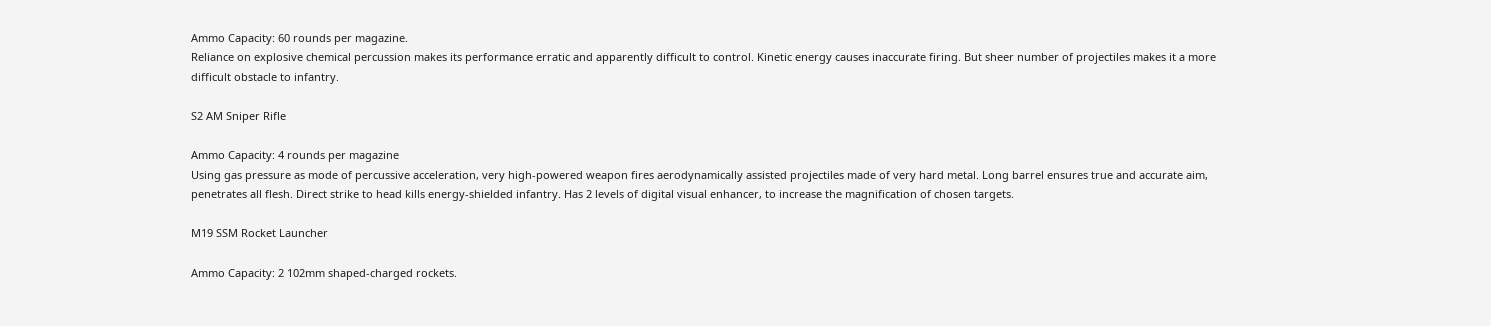Ammo Capacity: 60 rounds per magazine.
Reliance on explosive chemical percussion makes its performance erratic and apparently difficult to control. Kinetic energy causes inaccurate firing. But sheer number of projectiles makes it a more difficult obstacle to infantry.

S2 AM Sniper Rifle

Ammo Capacity: 4 rounds per magazine
Using gas pressure as mode of percussive acceleration, very high-powered weapon fires aerodynamically assisted projectiles made of very hard metal. Long barrel ensures true and accurate aim, penetrates all flesh. Direct strike to head kills energy-shielded infantry. Has 2 levels of digital visual enhancer, to increase the magnification of chosen targets.

M19 SSM Rocket Launcher

Ammo Capacity: 2 102mm shaped-charged rockets.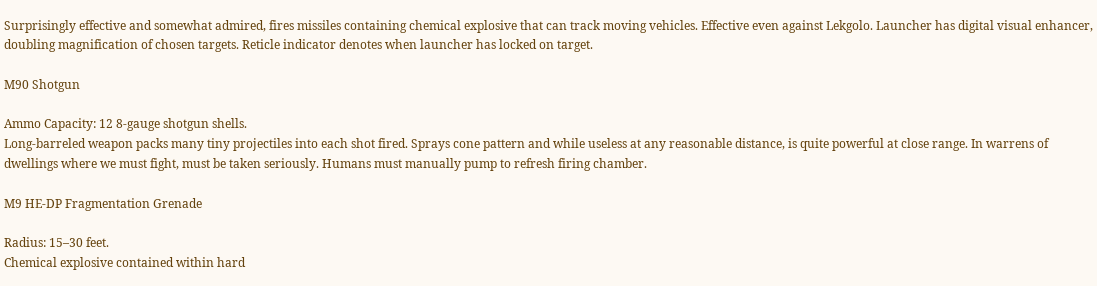Surprisingly effective and somewhat admired, fires missiles containing chemical explosive that can track moving vehicles. Effective even against Lekgolo. Launcher has digital visual enhancer, doubling magnification of chosen targets. Reticle indicator denotes when launcher has locked on target.

M90 Shotgun

Ammo Capacity: 12 8-gauge shotgun shells.
Long-barreled weapon packs many tiny projectiles into each shot fired. Sprays cone pattern and while useless at any reasonable distance, is quite powerful at close range. In warrens of dwellings where we must fight, must be taken seriously. Humans must manually pump to refresh firing chamber.

M9 HE-DP Fragmentation Grenade

Radius: 15–30 feet.
Chemical explosive contained within hard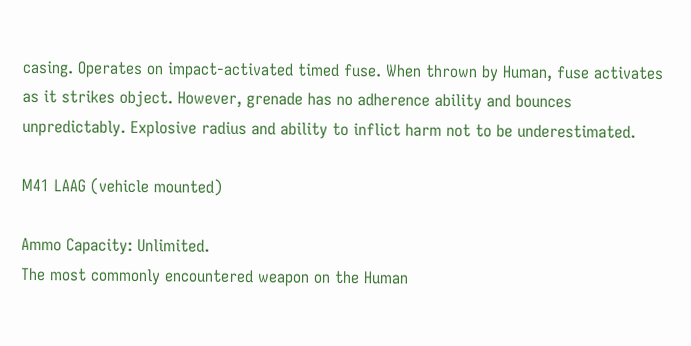casing. Operates on impact-activated timed fuse. When thrown by Human, fuse activates as it strikes object. However, grenade has no adherence ability and bounces unpredictably. Explosive radius and ability to inflict harm not to be underestimated.

M41 LAAG (vehicle mounted)

Ammo Capacity: Unlimited.
The most commonly encountered weapon on the Human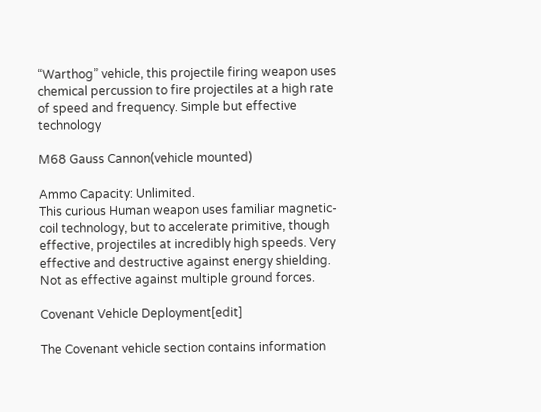“Warthog” vehicle, this projectile firing weapon uses chemical percussion to fire projectiles at a high rate of speed and frequency. Simple but effective technology

M68 Gauss Cannon(vehicle mounted)

Ammo Capacity: Unlimited.
This curious Human weapon uses familiar magnetic-coil technology, but to accelerate primitive, though effective, projectiles at incredibly high speeds. Very effective and destructive against energy shielding. Not as effective against multiple ground forces.

Covenant Vehicle Deployment[edit]

The Covenant vehicle section contains information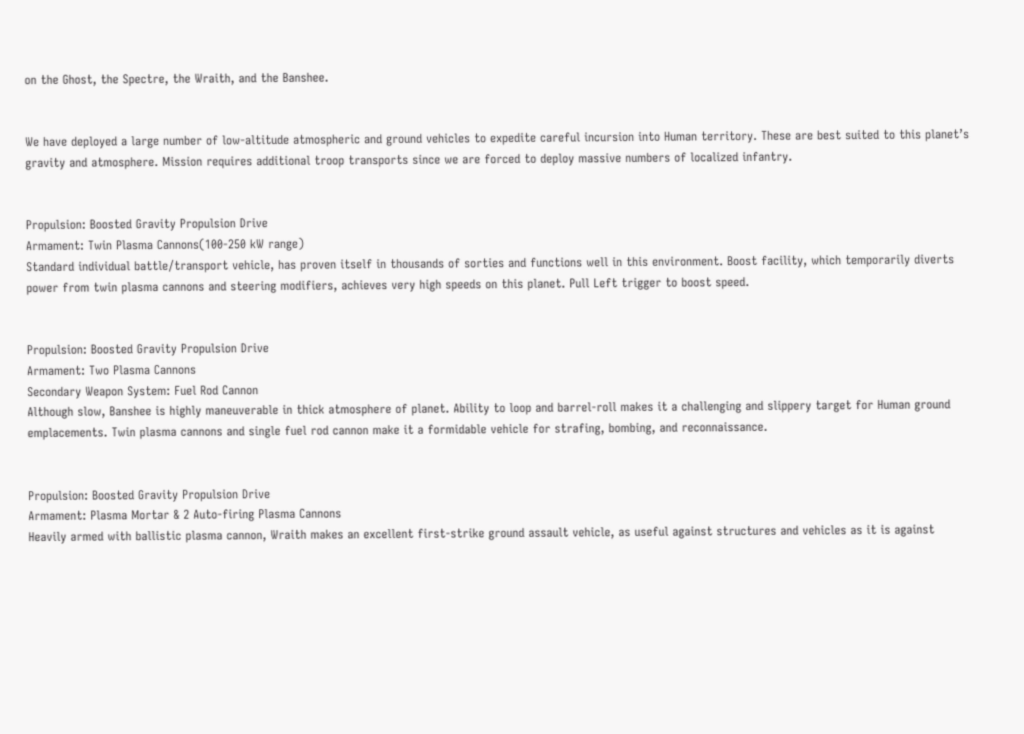on the Ghost, the Spectre, the Wraith, and the Banshee.


We have deployed a large number of low-altitude atmospheric and ground vehicles to expedite careful incursion into Human territory. These are best suited to this planet’s gravity and atmosphere. Mission requires additional troop transports since we are forced to deploy massive numbers of localized infantry.


Propulsion: Boosted Gravity Propulsion Drive
Armament: Twin Plasma Cannons(100-250 kW range)
Standard individual battle/transport vehicle, has proven itself in thousands of sorties and functions well in this environment. Boost facility, which temporarily diverts power from twin plasma cannons and steering modifiers, achieves very high speeds on this planet. Pull Left trigger to boost speed.


Propulsion: Boosted Gravity Propulsion Drive
Armament: Two Plasma Cannons
Secondary Weapon System: Fuel Rod Cannon
Although slow, Banshee is highly maneuverable in thick atmosphere of planet. Ability to loop and barrel-roll makes it a challenging and slippery target for Human ground emplacements. Twin plasma cannons and single fuel rod cannon make it a formidable vehicle for strafing, bombing, and reconnaissance.


Propulsion: Boosted Gravity Propulsion Drive
Armament: Plasma Mortar & 2 Auto-firing Plasma Cannons
Heavily armed with ballistic plasma cannon, Wraith makes an excellent first-strike ground assault vehicle, as useful against structures and vehicles as it is against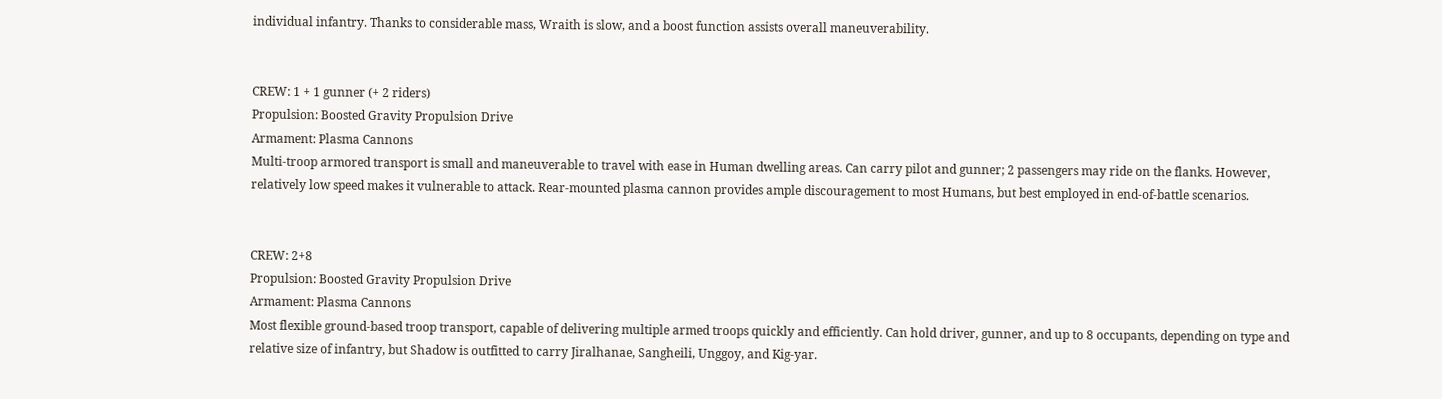individual infantry. Thanks to considerable mass, Wraith is slow, and a boost function assists overall maneuverability.


CREW: 1 + 1 gunner (+ 2 riders)
Propulsion: Boosted Gravity Propulsion Drive
Armament: Plasma Cannons
Multi-troop armored transport is small and maneuverable to travel with ease in Human dwelling areas. Can carry pilot and gunner; 2 passengers may ride on the flanks. However, relatively low speed makes it vulnerable to attack. Rear-mounted plasma cannon provides ample discouragement to most Humans, but best employed in end-of-battle scenarios.


CREW: 2+8
Propulsion: Boosted Gravity Propulsion Drive
Armament: Plasma Cannons
Most flexible ground-based troop transport, capable of delivering multiple armed troops quickly and efficiently. Can hold driver, gunner, and up to 8 occupants, depending on type and relative size of infantry, but Shadow is outfitted to carry Jiralhanae, Sangheili, Unggoy, and Kig-yar.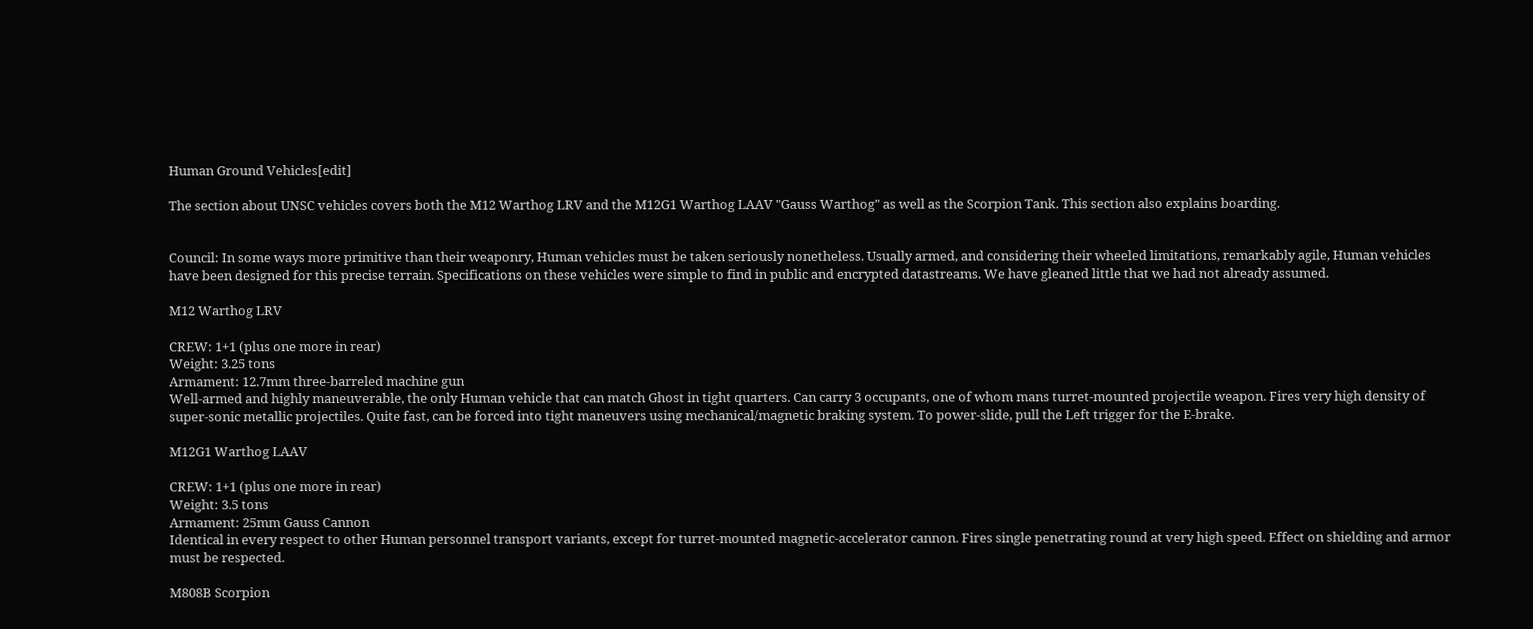Human Ground Vehicles[edit]

The section about UNSC vehicles covers both the M12 Warthog LRV and the M12G1 Warthog LAAV "Gauss Warthog" as well as the Scorpion Tank. This section also explains boarding.


Council: In some ways more primitive than their weaponry, Human vehicles must be taken seriously nonetheless. Usually armed, and considering their wheeled limitations, remarkably agile, Human vehicles have been designed for this precise terrain. Specifications on these vehicles were simple to find in public and encrypted datastreams. We have gleaned little that we had not already assumed.

M12 Warthog LRV

CREW: 1+1 (plus one more in rear)
Weight: 3.25 tons
Armament: 12.7mm three-barreled machine gun
Well-armed and highly maneuverable, the only Human vehicle that can match Ghost in tight quarters. Can carry 3 occupants, one of whom mans turret-mounted projectile weapon. Fires very high density of super-sonic metallic projectiles. Quite fast, can be forced into tight maneuvers using mechanical/magnetic braking system. To power-slide, pull the Left trigger for the E-brake.

M12G1 Warthog LAAV

CREW: 1+1 (plus one more in rear)
Weight: 3.5 tons
Armament: 25mm Gauss Cannon
Identical in every respect to other Human personnel transport variants, except for turret-mounted magnetic-accelerator cannon. Fires single penetrating round at very high speed. Effect on shielding and armor must be respected.

M808B Scorpion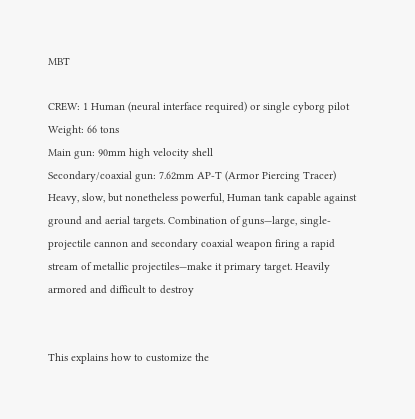MBT

CREW: 1 Human (neural interface required) or single cyborg pilot
Weight: 66 tons
Main gun: 90mm high velocity shell
Secondary/coaxial gun: 7.62mm AP-T (Armor Piercing Tracer)
Heavy, slow, but nonetheless powerful, Human tank capable against ground and aerial targets. Combination of guns—large, single-projectile cannon and secondary coaxial weapon firing a rapid stream of metallic projectiles—make it primary target. Heavily armored and difficult to destroy


This explains how to customize the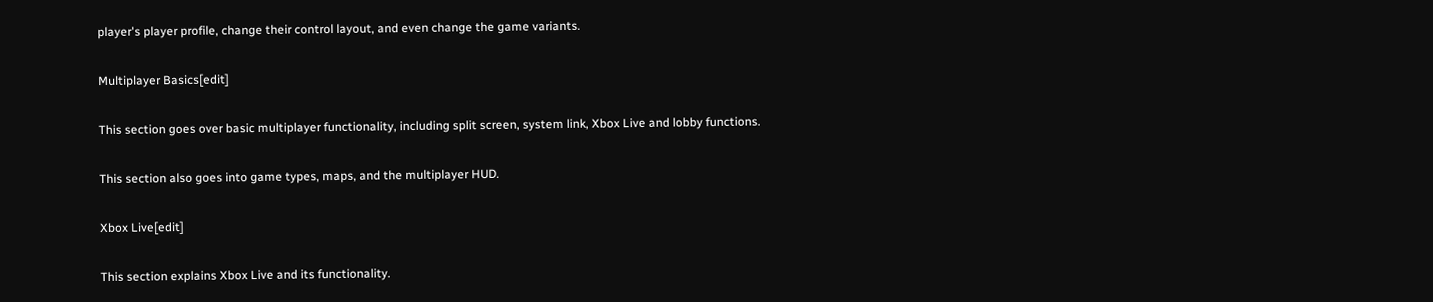player's player profile, change their control layout, and even change the game variants.

Multiplayer Basics[edit]

This section goes over basic multiplayer functionality, including split screen, system link, Xbox Live and lobby functions.

This section also goes into game types, maps, and the multiplayer HUD.

Xbox Live[edit]

This section explains Xbox Live and its functionality.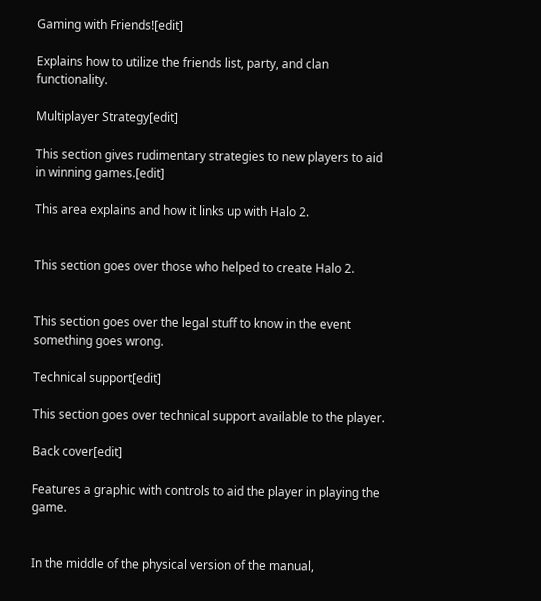Gaming with Friends![edit]

Explains how to utilize the friends list, party, and clan functionality.

Multiplayer Strategy[edit]

This section gives rudimentary strategies to new players to aid in winning games.[edit]

This area explains and how it links up with Halo 2.


This section goes over those who helped to create Halo 2.


This section goes over the legal stuff to know in the event something goes wrong.

Technical support[edit]

This section goes over technical support available to the player.

Back cover[edit]

Features a graphic with controls to aid the player in playing the game.


In the middle of the physical version of the manual,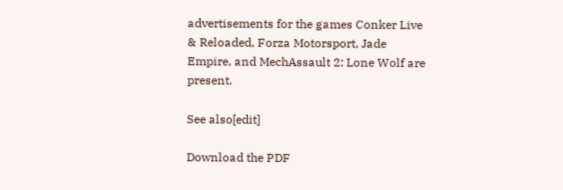advertisements for the games Conker Live & Reloaded, Forza Motorsport, Jade Empire, and MechAssault 2: Lone Wolf are present.

See also[edit]

Download the PDF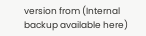version from (Internal backup available here)